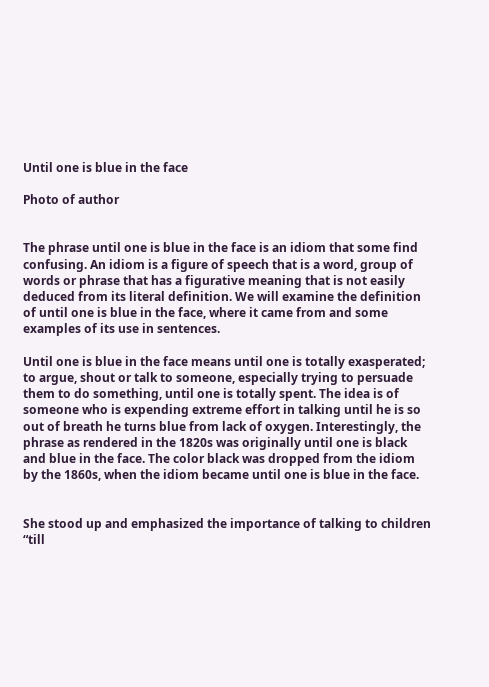Until one is blue in the face

Photo of author


The phrase until one is blue in the face is an idiom that some find confusing. An idiom is a figure of speech that is a word, group of words or phrase that has a figurative meaning that is not easily deduced from its literal definition. We will examine the definition of until one is blue in the face, where it came from and some examples of its use in sentences.

Until one is blue in the face means until one is totally exasperated; to argue, shout or talk to someone, especially trying to persuade them to do something, until one is totally spent. The idea is of someone who is expending extreme effort in talking until he is so out of breath he turns blue from lack of oxygen. Interestingly, the phrase as rendered in the 1820s was originally until one is black and blue in the face. The color black was dropped from the idiom by the 1860s, when the idiom became until one is blue in the face.


She stood up and emphasized the importance of talking to children “till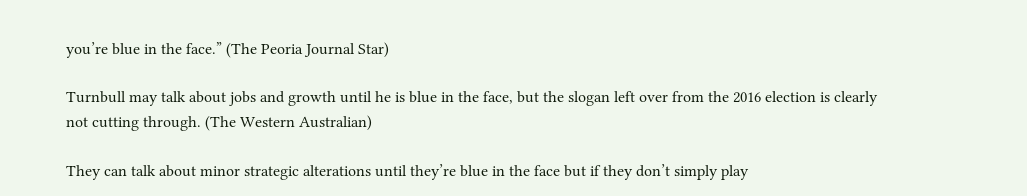you’re blue in the face.” (The Peoria Journal Star)

Turnbull may talk about jobs and growth until he is blue in the face, but the slogan left over from the 2016 election is clearly not cutting through. (The Western Australian)

They can talk about minor strategic alterations until they’re blue in the face but if they don’t simply play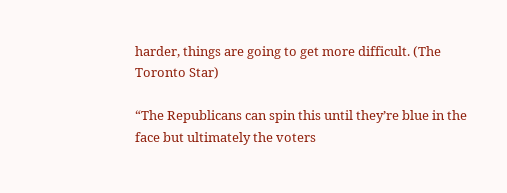harder, things are going to get more difficult. (The Toronto Star)

“The Republicans can spin this until they’re blue in the face but ultimately the voters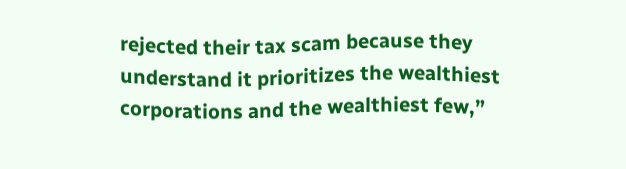rejected their tax scam because they understand it prioritizes the wealthiest corporations and the wealthiest few,”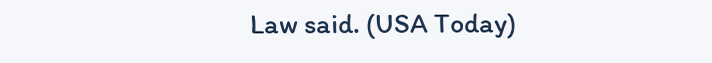Law said. (USA Today)